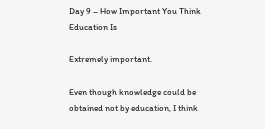Day 9 – How Important You Think Education Is

Extremely important.

Even though knowledge could be obtained not by education, I think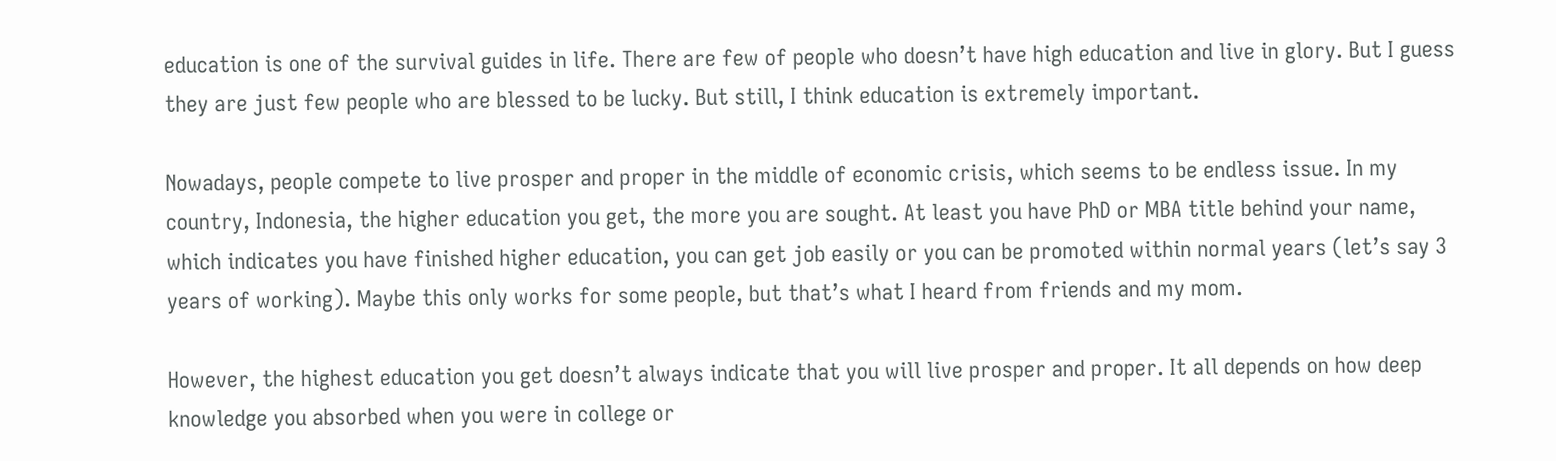education is one of the survival guides in life. There are few of people who doesn’t have high education and live in glory. But I guess they are just few people who are blessed to be lucky. But still, I think education is extremely important.

Nowadays, people compete to live prosper and proper in the middle of economic crisis, which seems to be endless issue. In my country, Indonesia, the higher education you get, the more you are sought. At least you have PhD or MBA title behind your name, which indicates you have finished higher education, you can get job easily or you can be promoted within normal years (let’s say 3 years of working). Maybe this only works for some people, but that’s what I heard from friends and my mom.

However, the highest education you get doesn’t always indicate that you will live prosper and proper. It all depends on how deep knowledge you absorbed when you were in college or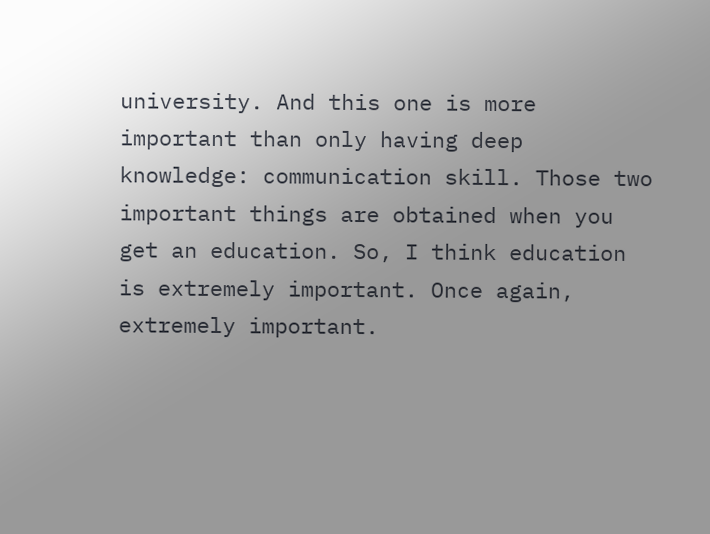university. And this one is more important than only having deep knowledge: communication skill. Those two important things are obtained when you get an education. So, I think education is extremely important. Once again, extremely important.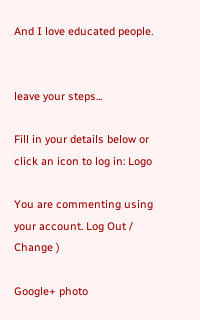And I love educated people.


leave your steps...

Fill in your details below or click an icon to log in: Logo

You are commenting using your account. Log Out /  Change )

Google+ photo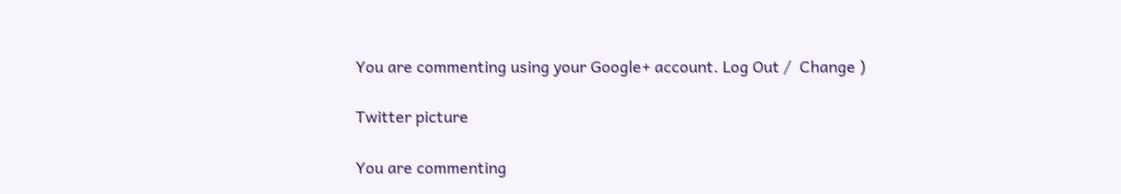You are commenting using your Google+ account. Log Out /  Change )

Twitter picture

You are commenting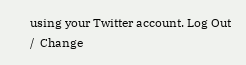using your Twitter account. Log Out /  Change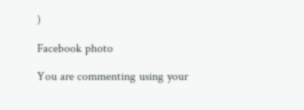)

Facebook photo

You are commenting using your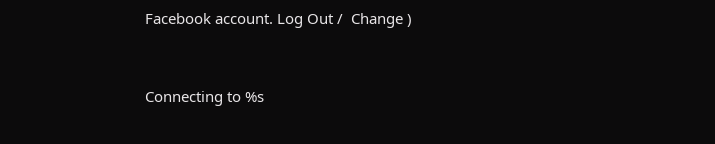Facebook account. Log Out /  Change )


Connecting to %s